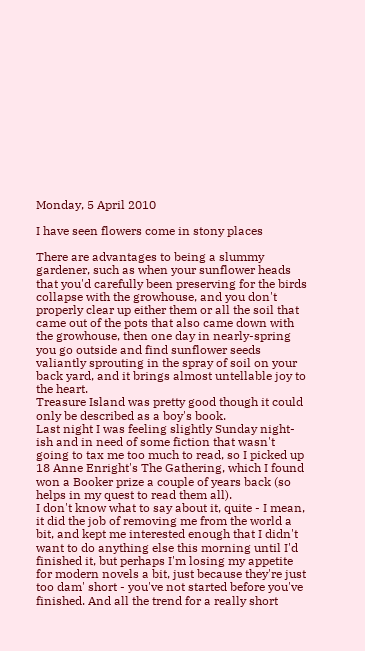Monday, 5 April 2010

I have seen flowers come in stony places

There are advantages to being a slummy gardener, such as when your sunflower heads that you'd carefully been preserving for the birds collapse with the growhouse, and you don't properly clear up either them or all the soil that came out of the pots that also came down with the growhouse, then one day in nearly-spring you go outside and find sunflower seeds valiantly sprouting in the spray of soil on your back yard, and it brings almost untellable joy to the heart.
Treasure Island was pretty good though it could only be described as a boy's book.
Last night I was feeling slightly Sunday night-ish and in need of some fiction that wasn't going to tax me too much to read, so I picked up 18 Anne Enright's The Gathering, which I found won a Booker prize a couple of years back (so helps in my quest to read them all).
I don't know what to say about it, quite - I mean, it did the job of removing me from the world a bit, and kept me interested enough that I didn't want to do anything else this morning until I'd finished it, but perhaps I'm losing my appetite for modern novels a bit, just because they're just too dam' short - you've not started before you've finished. And all the trend for a really short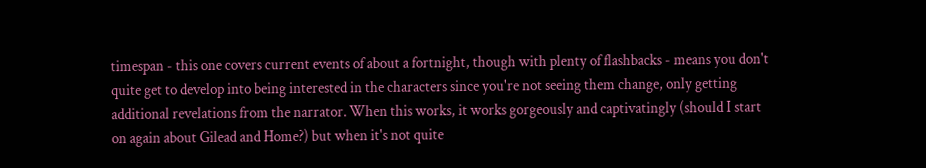timespan - this one covers current events of about a fortnight, though with plenty of flashbacks - means you don't quite get to develop into being interested in the characters since you're not seeing them change, only getting additional revelations from the narrator. When this works, it works gorgeously and captivatingly (should I start on again about Gilead and Home?) but when it's not quite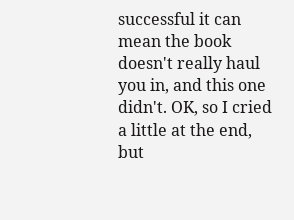successful it can mean the book doesn't really haul you in, and this one didn't. OK, so I cried a little at the end, but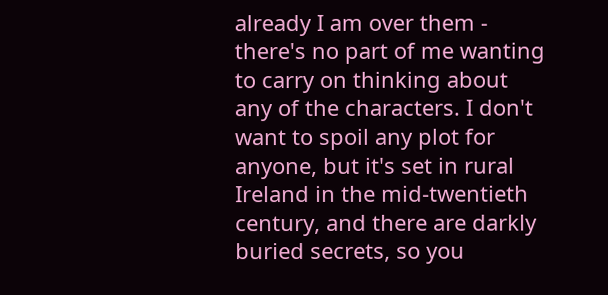already I am over them - there's no part of me wanting to carry on thinking about any of the characters. I don't want to spoil any plot for anyone, but it's set in rural Ireland in the mid-twentieth century, and there are darkly buried secrets, so you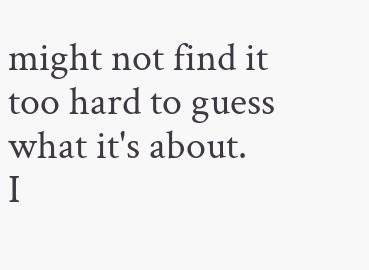might not find it too hard to guess what it's about.
I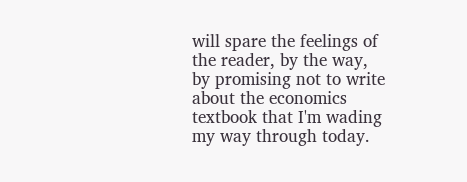will spare the feelings of the reader, by the way, by promising not to write about the economics textbook that I'm wading my way through today.